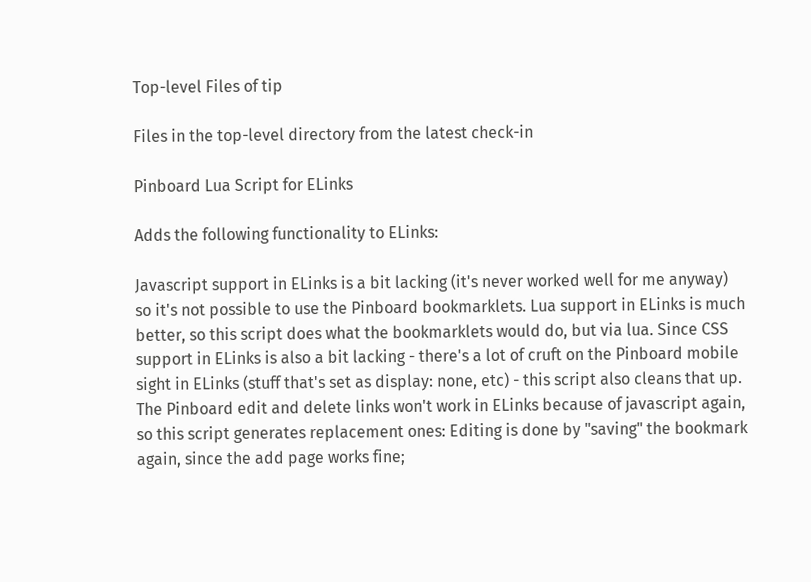Top-level Files of tip

Files in the top-level directory from the latest check-in

Pinboard Lua Script for ELinks

Adds the following functionality to ELinks:

Javascript support in ELinks is a bit lacking (it's never worked well for me anyway) so it's not possible to use the Pinboard bookmarklets. Lua support in ELinks is much better, so this script does what the bookmarklets would do, but via lua. Since CSS support in ELinks is also a bit lacking - there's a lot of cruft on the Pinboard mobile sight in ELinks (stuff that's set as display: none, etc) - this script also cleans that up. The Pinboard edit and delete links won't work in ELinks because of javascript again, so this script generates replacement ones: Editing is done by "saving" the bookmark again, since the add page works fine;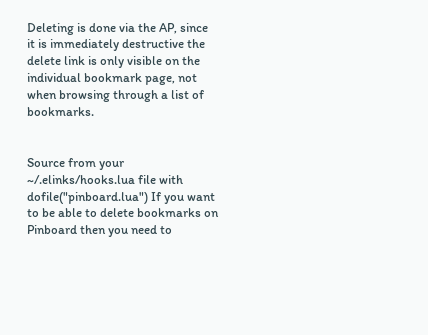Deleting is done via the AP, since it is immediately destructive the delete link is only visible on the individual bookmark page, not when browsing through a list of bookmarks.


Source from your ~/.elinks/hooks.lua file with dofile("pinboard.lua") If you want to be able to delete bookmarks on Pinboard then you need to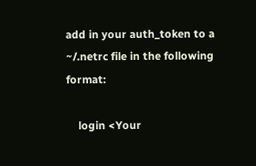add in your auth_token to a ~/.netrc file in the following format:

    login <Your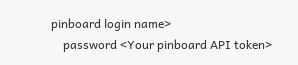pinboard login name>
    password <Your pinboard API token>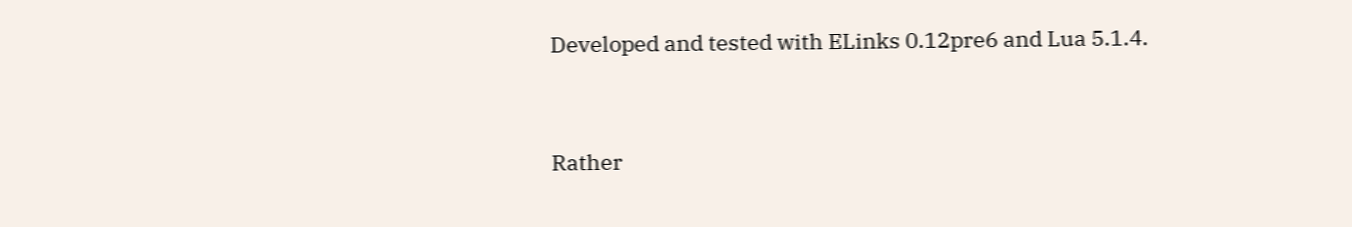Developed and tested with ELinks 0.12pre6 and Lua 5.1.4.


Rather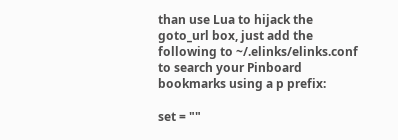than use Lua to hijack the goto_url box, just add the following to ~/.elinks/elinks.conf to search your Pinboard bookmarks using a p prefix:

set = ""